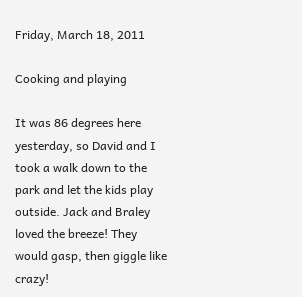Friday, March 18, 2011

Cooking and playing

It was 86 degrees here yesterday, so David and I took a walk down to the park and let the kids play outside. Jack and Braley loved the breeze! They would gasp, then giggle like crazy!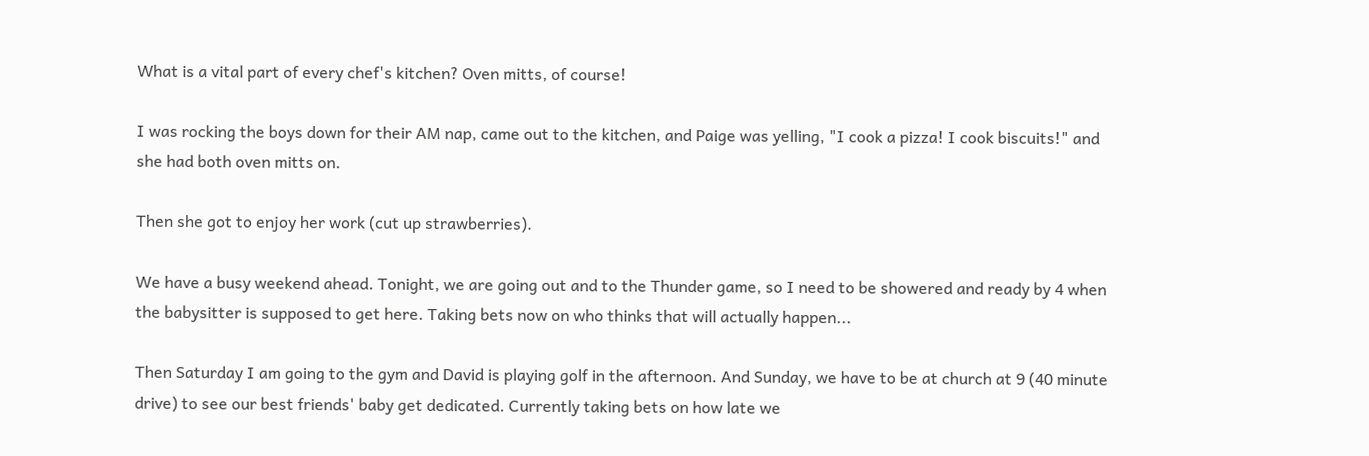What is a vital part of every chef's kitchen? Oven mitts, of course!

I was rocking the boys down for their AM nap, came out to the kitchen, and Paige was yelling, "I cook a pizza! I cook biscuits!" and she had both oven mitts on.

Then she got to enjoy her work (cut up strawberries).

We have a busy weekend ahead. Tonight, we are going out and to the Thunder game, so I need to be showered and ready by 4 when the babysitter is supposed to get here. Taking bets now on who thinks that will actually happen...

Then Saturday I am going to the gym and David is playing golf in the afternoon. And Sunday, we have to be at church at 9 (40 minute drive) to see our best friends' baby get dedicated. Currently taking bets on how late we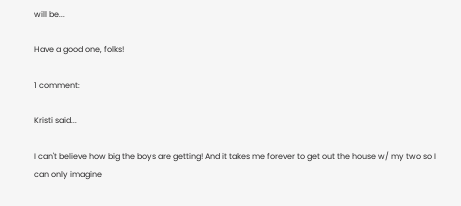will be...

Have a good one, folks!

1 comment:

Kristi said...

I can't believe how big the boys are getting! And it takes me forever to get out the house w/ my two so I can only imagine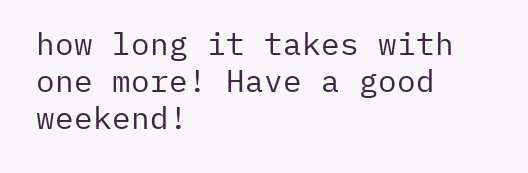how long it takes with one more! Have a good weekend!